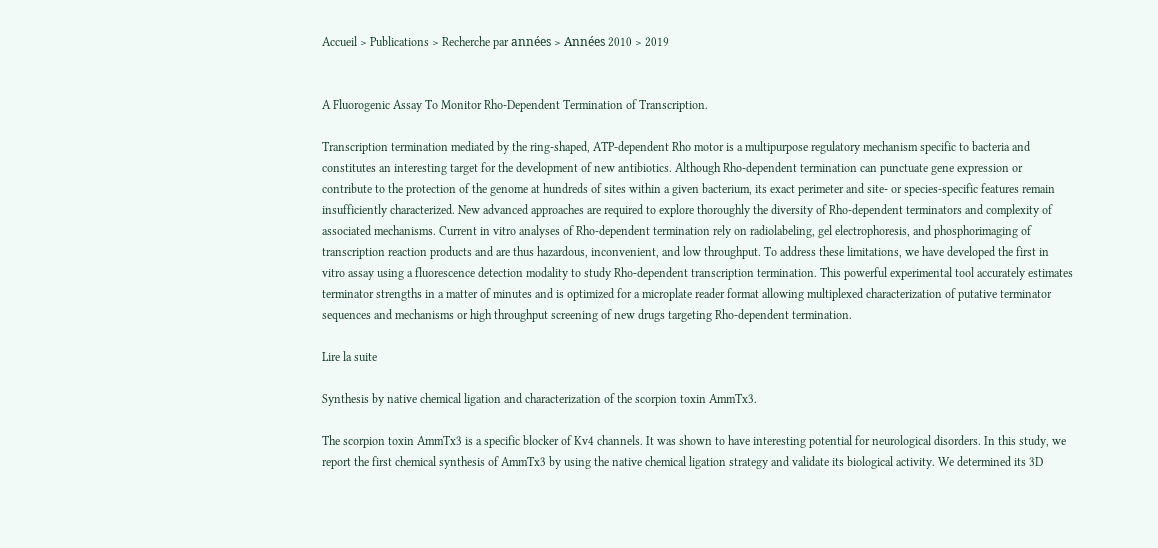Accueil > Publications > Recherche par années > Années 2010 > 2019


A Fluorogenic Assay To Monitor Rho-Dependent Termination of Transcription.

Transcription termination mediated by the ring-shaped, ATP-dependent Rho motor is a multipurpose regulatory mechanism specific to bacteria and constitutes an interesting target for the development of new antibiotics. Although Rho-dependent termination can punctuate gene expression or contribute to the protection of the genome at hundreds of sites within a given bacterium, its exact perimeter and site- or species-specific features remain insufficiently characterized. New advanced approaches are required to explore thoroughly the diversity of Rho-dependent terminators and complexity of associated mechanisms. Current in vitro analyses of Rho-dependent termination rely on radiolabeling, gel electrophoresis, and phosphorimaging of transcription reaction products and are thus hazardous, inconvenient, and low throughput. To address these limitations, we have developed the first in vitro assay using a fluorescence detection modality to study Rho-dependent transcription termination. This powerful experimental tool accurately estimates terminator strengths in a matter of minutes and is optimized for a microplate reader format allowing multiplexed characterization of putative terminator sequences and mechanisms or high throughput screening of new drugs targeting Rho-dependent termination.

Lire la suite

Synthesis by native chemical ligation and characterization of the scorpion toxin AmmTx3.

The scorpion toxin AmmTx3 is a specific blocker of Kv4 channels. It was shown to have interesting potential for neurological disorders. In this study, we report the first chemical synthesis of AmmTx3 by using the native chemical ligation strategy and validate its biological activity. We determined its 3D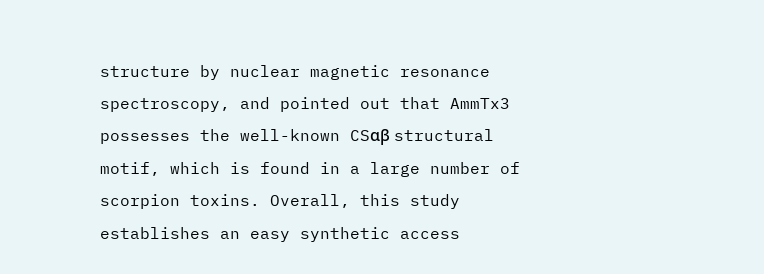structure by nuclear magnetic resonance spectroscopy, and pointed out that AmmTx3 possesses the well-known CSαβ structural motif, which is found in a large number of scorpion toxins. Overall, this study establishes an easy synthetic access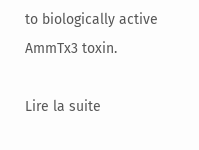to biologically active AmmTx3 toxin.

Lire la suite